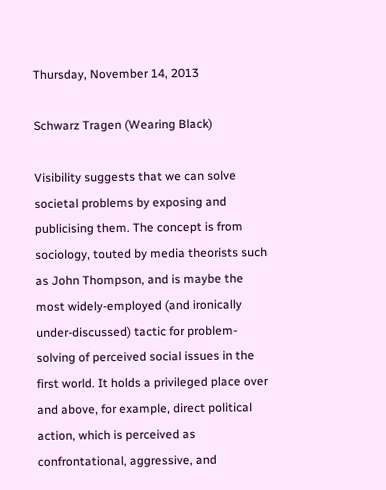Thursday, November 14, 2013

Schwarz Tragen (Wearing Black)

Visibility suggests that we can solve societal problems by exposing and publicising them. The concept is from sociology, touted by media theorists such as John Thompson, and is maybe the most widely-employed (and ironically under-discussed) tactic for problem-solving of perceived social issues in the first world. It holds a privileged place over and above, for example, direct political action, which is perceived as confrontational, aggressive, and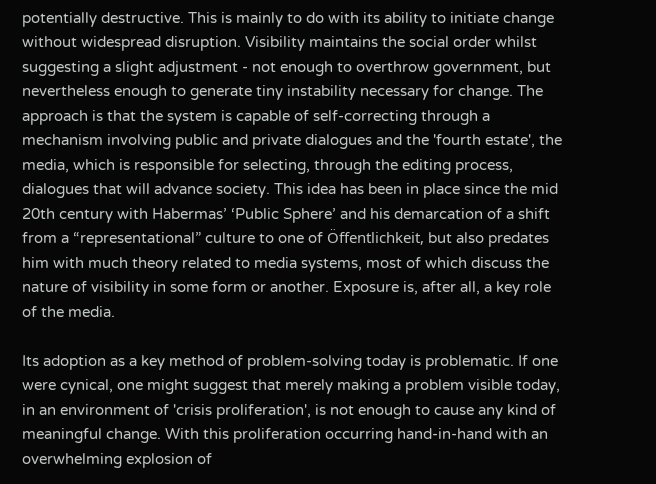potentially destructive. This is mainly to do with its ability to initiate change without widespread disruption. Visibility maintains the social order whilst suggesting a slight adjustment - not enough to overthrow government, but nevertheless enough to generate tiny instability necessary for change. The approach is that the system is capable of self-correcting through a mechanism involving public and private dialogues and the 'fourth estate', the media, which is responsible for selecting, through the editing process, dialogues that will advance society. This idea has been in place since the mid 20th century with Habermas’ ‘Public Sphere’ and his demarcation of a shift from a “representational” culture to one of Öffentlichkeit, but also predates him with much theory related to media systems, most of which discuss the nature of visibility in some form or another. Exposure is, after all, a key role of the media.

Its adoption as a key method of problem-solving today is problematic. If one were cynical, one might suggest that merely making a problem visible today, in an environment of 'crisis proliferation', is not enough to cause any kind of meaningful change. With this proliferation occurring hand-in-hand with an overwhelming explosion of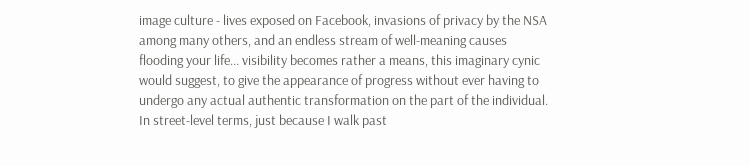image culture - lives exposed on Facebook, invasions of privacy by the NSA among many others, and an endless stream of well-meaning causes flooding your life... visibility becomes rather a means, this imaginary cynic would suggest, to give the appearance of progress without ever having to undergo any actual authentic transformation on the part of the individual. In street-level terms, just because I walk past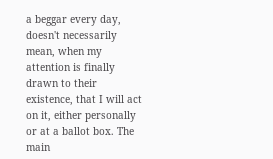a beggar every day, doesn't necessarily mean, when my attention is finally drawn to their existence, that I will act on it, either personally or at a ballot box. The main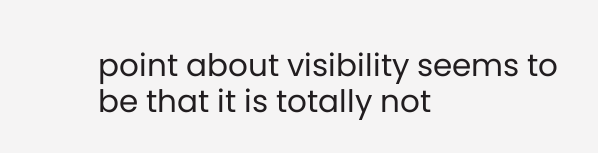point about visibility seems to be that it is totally not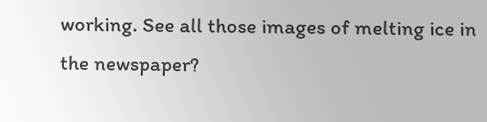working. See all those images of melting ice in the newspaper?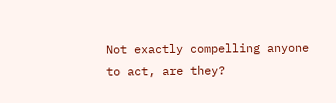Not exactly compelling anyone to act, are they?